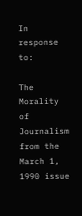In response to:

The Morality of Journalism from the March 1, 1990 issue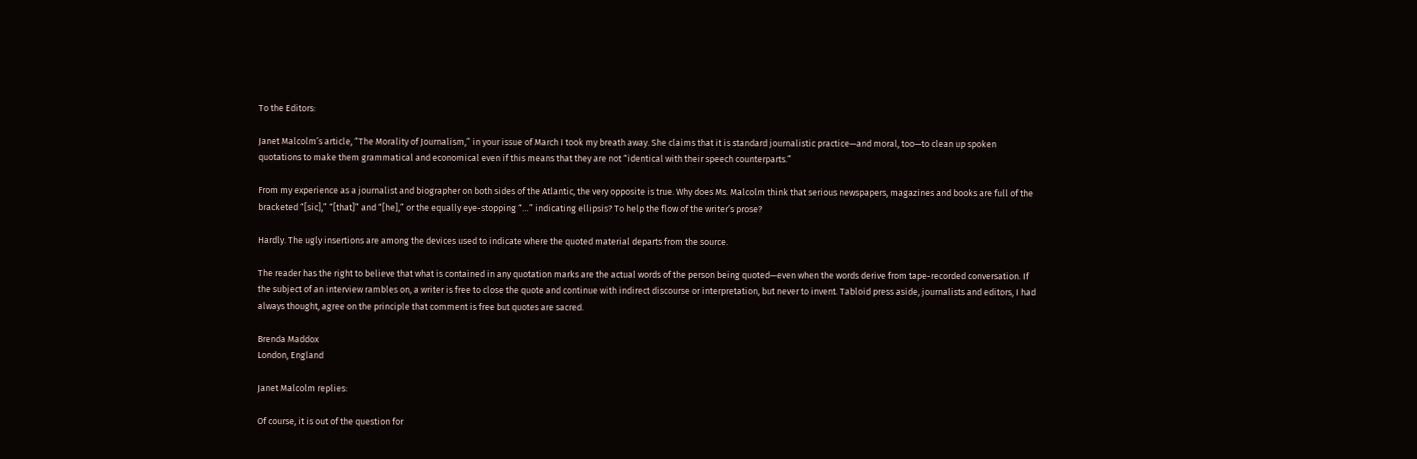To the Editors:

Janet Malcolm’s article, “The Morality of Journalism,” in your issue of March I took my breath away. She claims that it is standard journalistic practice—and moral, too—to clean up spoken quotations to make them grammatical and economical even if this means that they are not “identical with their speech counterparts.”

From my experience as a journalist and biographer on both sides of the Atlantic, the very opposite is true. Why does Ms. Malcolm think that serious newspapers, magazines and books are full of the bracketed “[sic],” “[that]” and “[he],” or the equally eye-stopping “…” indicating ellipsis? To help the flow of the writer’s prose?

Hardly. The ugly insertions are among the devices used to indicate where the quoted material departs from the source.

The reader has the right to believe that what is contained in any quotation marks are the actual words of the person being quoted—even when the words derive from tape-recorded conversation. If the subject of an interview rambles on, a writer is free to close the quote and continue with indirect discourse or interpretation, but never to invent. Tabloid press aside, journalists and editors, I had always thought, agree on the principle that comment is free but quotes are sacred.

Brenda Maddox
London, England

Janet Malcolm replies:

Of course, it is out of the question for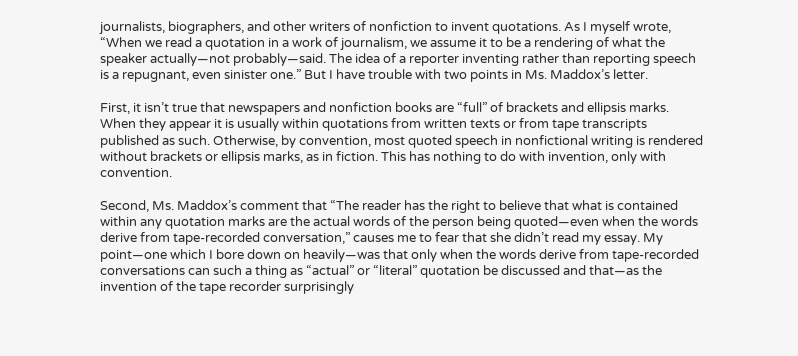journalists, biographers, and other writers of nonfiction to invent quotations. As I myself wrote, “When we read a quotation in a work of journalism, we assume it to be a rendering of what the speaker actually—not probably—said. The idea of a reporter inventing rather than reporting speech is a repugnant, even sinister one.” But I have trouble with two points in Ms. Maddox’s letter.

First, it isn’t true that newspapers and nonfiction books are “full” of brackets and ellipsis marks. When they appear it is usually within quotations from written texts or from tape transcripts published as such. Otherwise, by convention, most quoted speech in nonfictional writing is rendered without brackets or ellipsis marks, as in fiction. This has nothing to do with invention, only with convention.

Second, Ms. Maddox’s comment that “The reader has the right to believe that what is contained within any quotation marks are the actual words of the person being quoted—even when the words derive from tape-recorded conversation,” causes me to fear that she didn’t read my essay. My point—one which I bore down on heavily—was that only when the words derive from tape-recorded conversations can such a thing as “actual” or “literal” quotation be discussed and that—as the invention of the tape recorder surprisingly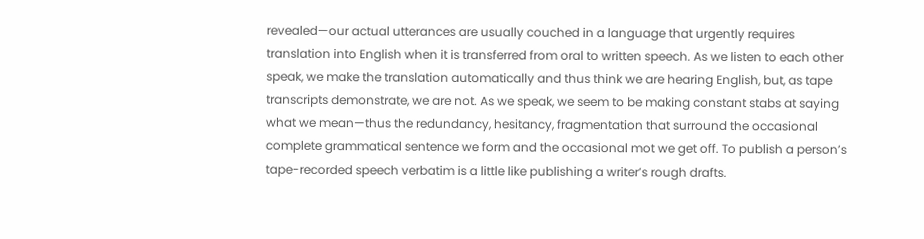revealed—our actual utterances are usually couched in a language that urgently requires translation into English when it is transferred from oral to written speech. As we listen to each other speak, we make the translation automatically and thus think we are hearing English, but, as tape transcripts demonstrate, we are not. As we speak, we seem to be making constant stabs at saying what we mean—thus the redundancy, hesitancy, fragmentation that surround the occasional complete grammatical sentence we form and the occasional mot we get off. To publish a person’s tape-recorded speech verbatim is a little like publishing a writer’s rough drafts.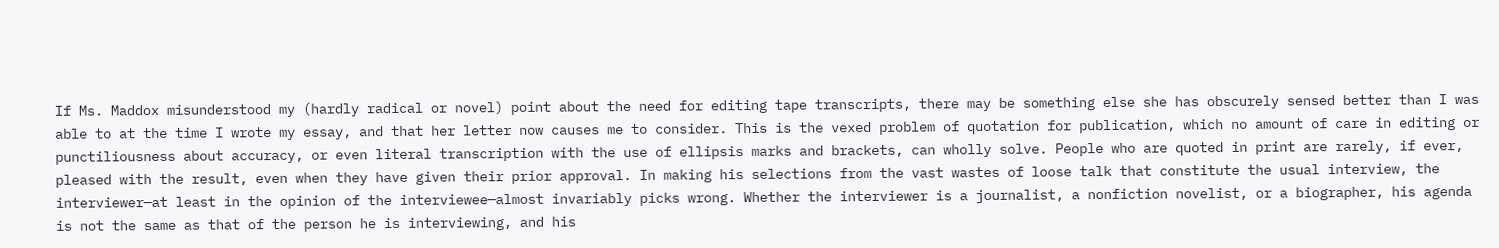If Ms. Maddox misunderstood my (hardly radical or novel) point about the need for editing tape transcripts, there may be something else she has obscurely sensed better than I was able to at the time I wrote my essay, and that her letter now causes me to consider. This is the vexed problem of quotation for publication, which no amount of care in editing or punctiliousness about accuracy, or even literal transcription with the use of ellipsis marks and brackets, can wholly solve. People who are quoted in print are rarely, if ever, pleased with the result, even when they have given their prior approval. In making his selections from the vast wastes of loose talk that constitute the usual interview, the interviewer—at least in the opinion of the interviewee—almost invariably picks wrong. Whether the interviewer is a journalist, a nonfiction novelist, or a biographer, his agenda is not the same as that of the person he is interviewing, and his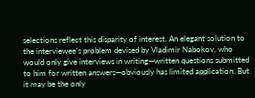selections reflect this disparity of interest. An elegant solution to the interviewee’s problem devised by Vladimir Nabokov, who would only give interviews in writing—written questions submitted to him for written answers—obviously has limited application. But it may be the only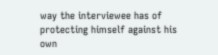way the interviewee has of protecting himself against his own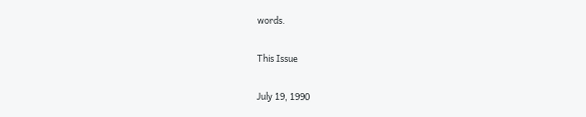words.

This Issue

July 19, 1990